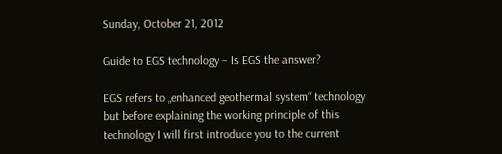Sunday, October 21, 2012

Guide to EGS technology – Is EGS the answer?

EGS refers to „enhanced geothermal system“ technology but before explaining the working principle of this technology I will first introduce you to the current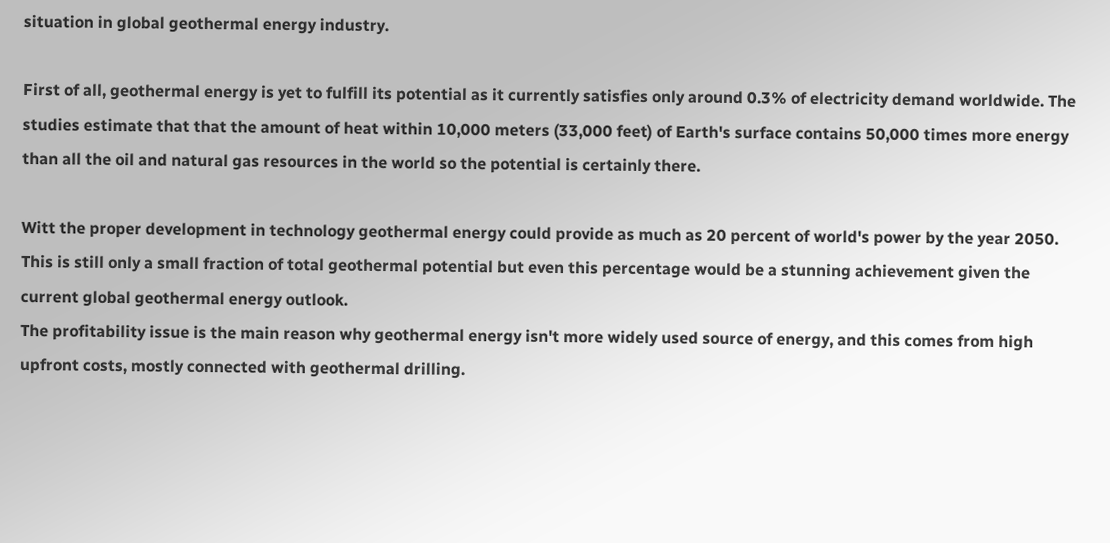situation in global geothermal energy industry.

First of all, geothermal energy is yet to fulfill its potential as it currently satisfies only around 0.3% of electricity demand worldwide. The studies estimate that that the amount of heat within 10,000 meters (33,000 feet) of Earth's surface contains 50,000 times more energy than all the oil and natural gas resources in the world so the potential is certainly there.

Witt the proper development in technology geothermal energy could provide as much as 20 percent of world's power by the year 2050. This is still only a small fraction of total geothermal potential but even this percentage would be a stunning achievement given the current global geothermal energy outlook.
The profitability issue is the main reason why geothermal energy isn't more widely used source of energy, and this comes from high upfront costs, mostly connected with geothermal drilling.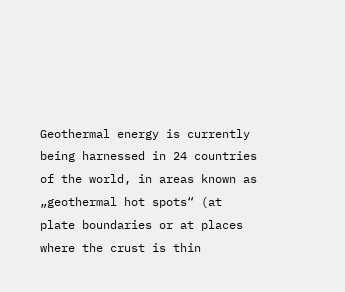Geothermal energy is currently being harnessed in 24 countries of the world, in areas known as „geothermal hot spots“ (at plate boundaries or at places where the crust is thin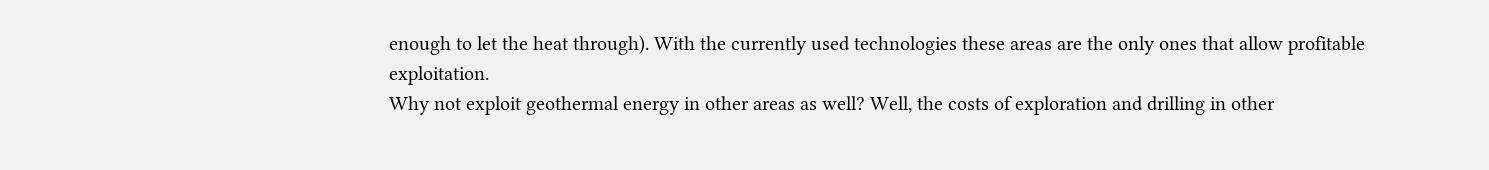enough to let the heat through). With the currently used technologies these areas are the only ones that allow profitable exploitation.
Why not exploit geothermal energy in other areas as well? Well, the costs of exploration and drilling in other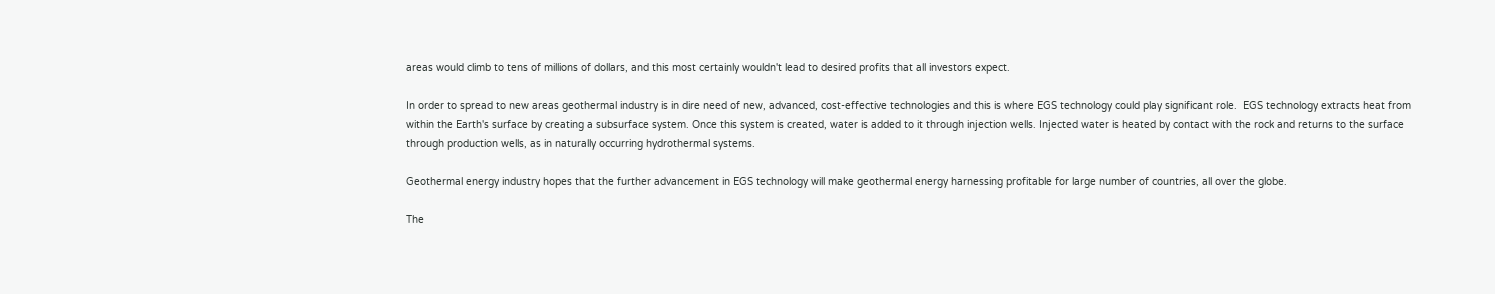areas would climb to tens of millions of dollars, and this most certainly wouldn't lead to desired profits that all investors expect.

In order to spread to new areas geothermal industry is in dire need of new, advanced, cost-effective technologies and this is where EGS technology could play significant role.  EGS technology extracts heat from within the Earth's surface by creating a subsurface system. Once this system is created, water is added to it through injection wells. Injected water is heated by contact with the rock and returns to the surface through production wells, as in naturally occurring hydrothermal systems.

Geothermal energy industry hopes that the further advancement in EGS technology will make geothermal energy harnessing profitable for large number of countries, all over the globe.

The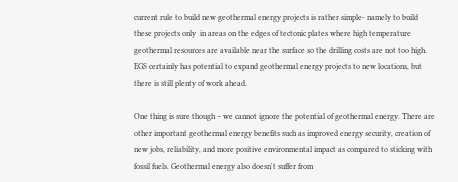current rule to build new geothermal energy projects is rather simple- namely to build these projects only  in areas on the edges of tectonic plates where high temperature geothermal resources are available near the surface so the drilling costs are not too high. EGS certainly has potential to expand geothermal energy projects to new locations, but there is still plenty of work ahead.

One thing is sure though – we cannot ignore the potential of geothermal energy. There are other important geothermal energy benefits such as improved energy security, creation of new jobs, reliability, and more positive environmental impact as compared to sticking with fossil fuels. Geothermal energy also doesn't suffer from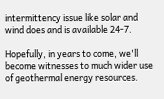intermittency issue like solar and wind does and is available 24-7.

Hopefully, in years to come, we'll become witnesses to much wider use of geothermal energy resources.